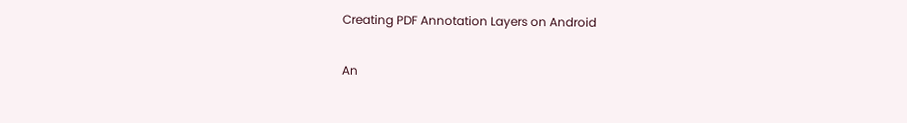Creating PDF Annotation Layers on Android

An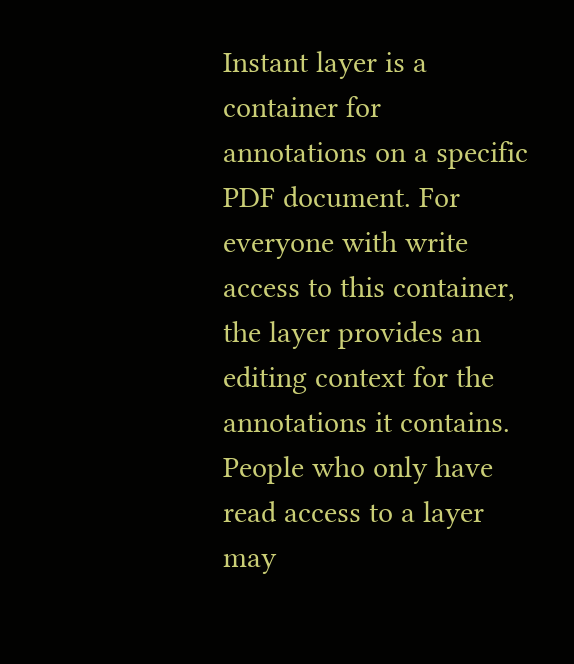Instant layer is a container for annotations on a specific PDF document. For everyone with write access to this container, the layer provides an editing context for the annotations it contains. People who only have read access to a layer may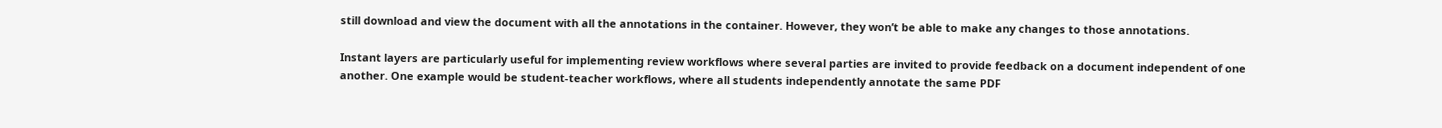still download and view the document with all the annotations in the container. However, they won’t be able to make any changes to those annotations.

Instant layers are particularly useful for implementing review workflows where several parties are invited to provide feedback on a document independent of one another. One example would be student-teacher workflows, where all students independently annotate the same PDF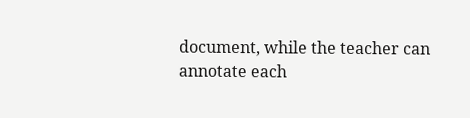document, while the teacher can annotate each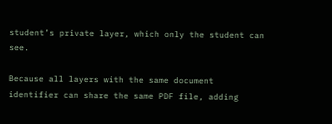student’s private layer, which only the student can see.

Because all layers with the same document identifier can share the same PDF file, adding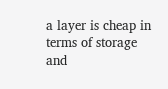a layer is cheap in terms of storage and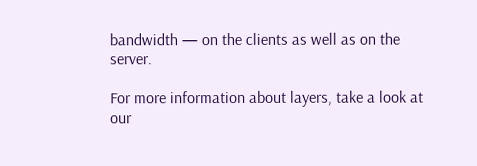bandwidth — on the clients as well as on the server.

For more information about layers, take a look at our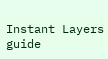Instant Layers guide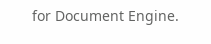for Document Engine.